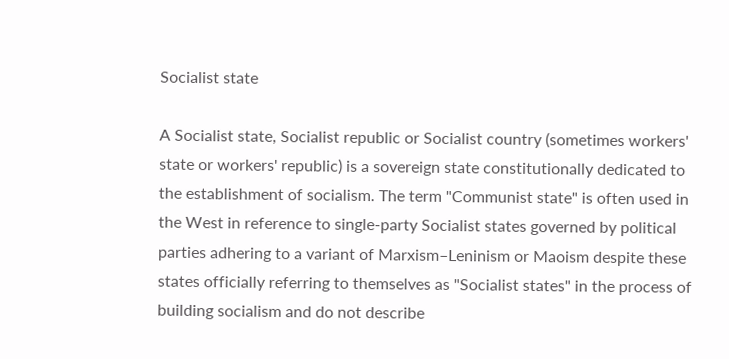Socialist state

A Socialist state, Socialist republic or Socialist country (sometimes workers' state or workers' republic) is a sovereign state constitutionally dedicated to the establishment of socialism. The term "Communist state" is often used in the West in reference to single-party Socialist states governed by political parties adhering to a variant of Marxism–Leninism or Maoism despite these states officially referring to themselves as "Socialist states" in the process of building socialism and do not describe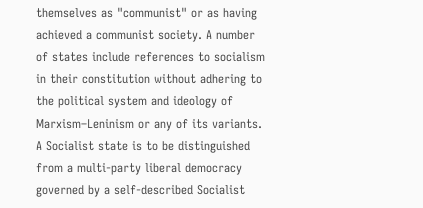themselves as "communist" or as having achieved a communist society. A number of states include references to socialism in their constitution without adhering to the political system and ideology of Marxism–Leninism or any of its variants. A Socialist state is to be distinguished from a multi-party liberal democracy governed by a self-described Socialist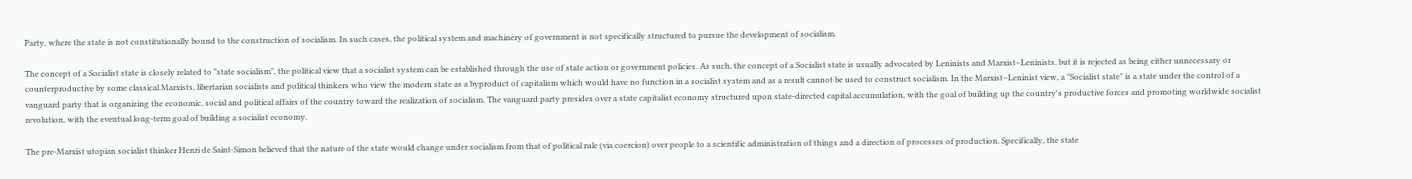Party, where the state is not constitutionally bound to the construction of socialism. In such cases, the political system and machinery of government is not specifically structured to pursue the development of socialism.

The concept of a Socialist state is closely related to "state socialism", the political view that a socialist system can be established through the use of state action or government policies. As such, the concept of a Socialist state is usually advocated by Leninists and Marxist–Leninists, but it is rejected as being either unnecessary or counterproductive by some classical Marxists, libertarian socialists and political thinkers who view the modern state as a byproduct of capitalism which would have no function in a socialist system and as a result cannot be used to construct socialism. In the Marxist–Leninist view, a "Socialist state" is a state under the control of a vanguard party that is organizing the economic, social and political affairs of the country toward the realization of socialism. The vanguard party presides over a state capitalist economy structured upon state-directed capital accumulation, with the goal of building up the country's productive forces and promoting worldwide socialist revolution, with the eventual long-term goal of building a socialist economy.

The pre-Marxist utopian socialist thinker Henri de Saint-Simon believed that the nature of the state would change under socialism from that of political rule (via coercion) over people to a scientific administration of things and a direction of processes of production. Specifically, the state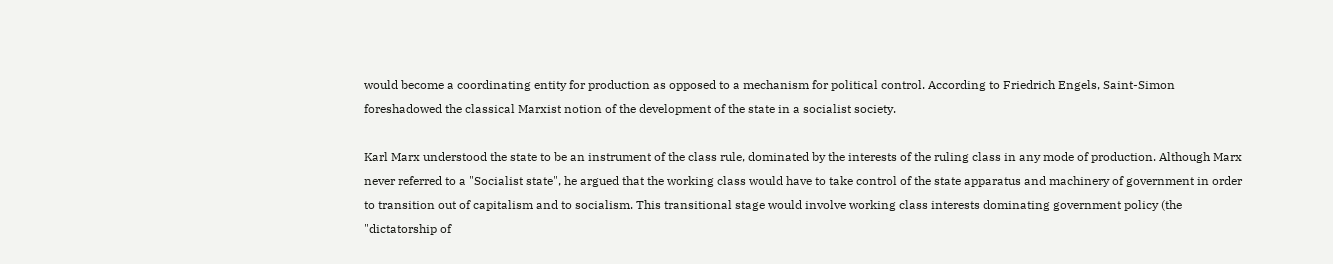would become a coordinating entity for production as opposed to a mechanism for political control. According to Friedrich Engels, Saint-Simon foreshadowed the classical Marxist notion of the development of the state in a socialist society.

Karl Marx understood the state to be an instrument of the class rule, dominated by the interests of the ruling class in any mode of production. Although Marx never referred to a "Socialist state", he argued that the working class would have to take control of the state apparatus and machinery of government in order to transition out of capitalism and to socialism. This transitional stage would involve working class interests dominating government policy (the "dictatorship of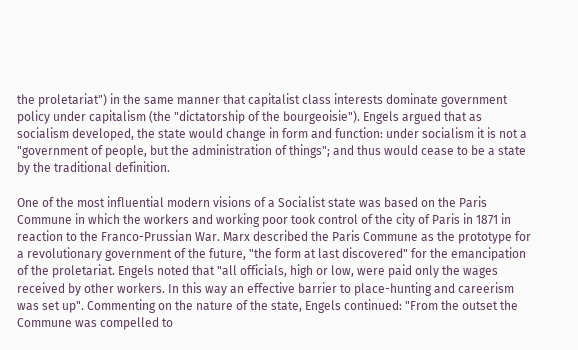the proletariat") in the same manner that capitalist class interests dominate government policy under capitalism (the "dictatorship of the bourgeoisie"). Engels argued that as socialism developed, the state would change in form and function: under socialism it is not a "government of people, but the administration of things"; and thus would cease to be a state by the traditional definition.

One of the most influential modern visions of a Socialist state was based on the Paris Commune in which the workers and working poor took control of the city of Paris in 1871 in reaction to the Franco-Prussian War. Marx described the Paris Commune as the prototype for a revolutionary government of the future, "the form at last discovered" for the emancipation of the proletariat. Engels noted that "all officials, high or low, were paid only the wages received by other workers. In this way an effective barrier to place-hunting and careerism was set up". Commenting on the nature of the state, Engels continued: "From the outset the Commune was compelled to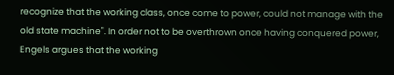recognize that the working class, once come to power, could not manage with the old state machine". In order not to be overthrown once having conquered power, Engels argues that the working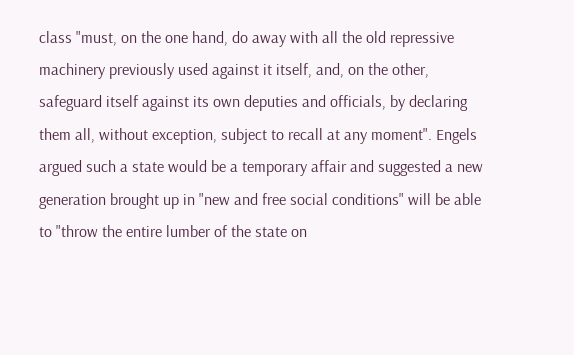class "must, on the one hand, do away with all the old repressive machinery previously used against it itself, and, on the other, safeguard itself against its own deputies and officials, by declaring them all, without exception, subject to recall at any moment". Engels argued such a state would be a temporary affair and suggested a new generation brought up in "new and free social conditions" will be able to "throw the entire lumber of the state on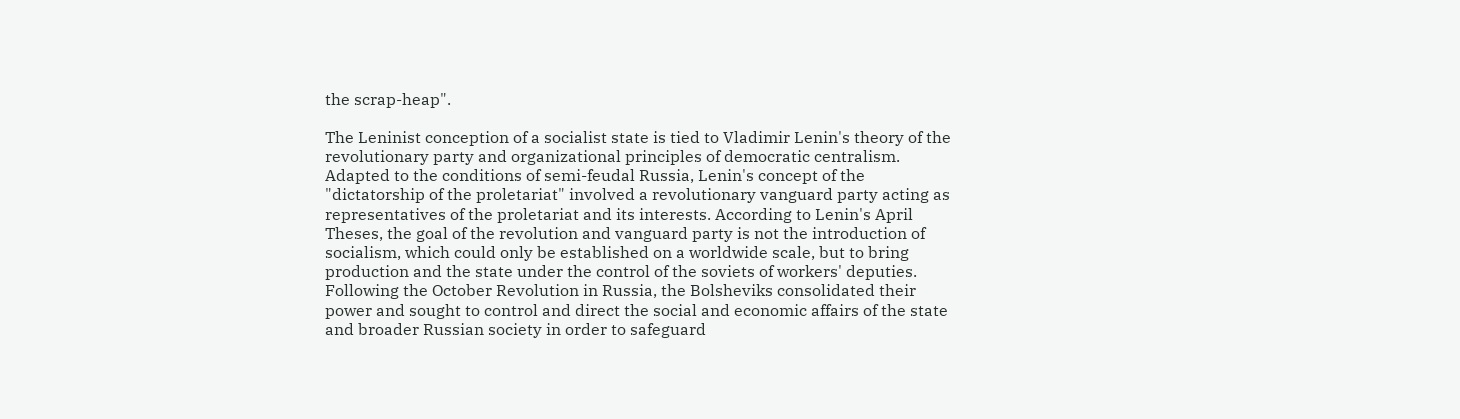the scrap-heap".

The Leninist conception of a socialist state is tied to Vladimir Lenin's theory of the revolutionary party and organizational principles of democratic centralism. Adapted to the conditions of semi-feudal Russia, Lenin's concept of the "dictatorship of the proletariat" involved a revolutionary vanguard party acting as representatives of the proletariat and its interests. According to Lenin's April Theses, the goal of the revolution and vanguard party is not the introduction of socialism, which could only be established on a worldwide scale, but to bring production and the state under the control of the soviets of workers' deputies. Following the October Revolution in Russia, the Bolsheviks consolidated their power and sought to control and direct the social and economic affairs of the state and broader Russian society in order to safeguard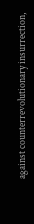against counterrevolutionary insurrection,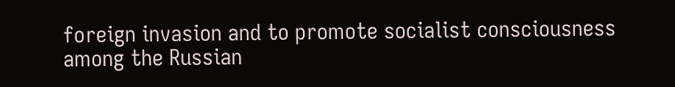foreign invasion and to promote socialist consciousness among the Russian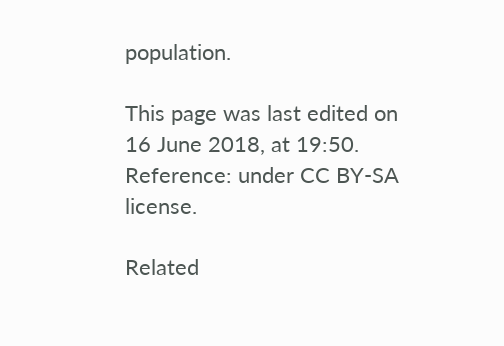population.

This page was last edited on 16 June 2018, at 19:50.
Reference: under CC BY-SA license.

Related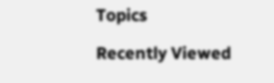Topics

Recently Viewed